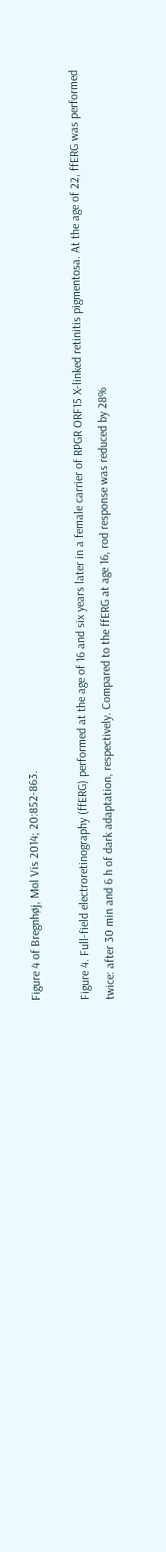Figure 4 of Bregnhøj, Mol Vis 2014; 20:852-863.

Figure 4. Full-field electroretinography (ffERG) performed at the age of 16 and six years later in a female carrier of RPGR ORF15 X-linked retinitis pigmentosa. At the age of 22, ffERG was performed twice: after 30 min and 6 h of dark adaptation, respectively. Compared to the ffERG at age 16, rod response was reduced by 28%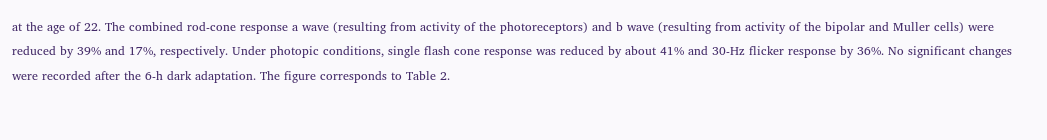at the age of 22. The combined rod-cone response a wave (resulting from activity of the photoreceptors) and b wave (resulting from activity of the bipolar and Muller cells) were reduced by 39% and 17%, respectively. Under photopic conditions, single flash cone response was reduced by about 41% and 30-Hz flicker response by 36%. No significant changes were recorded after the 6-h dark adaptation. The figure corresponds to Table 2.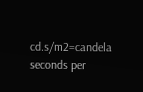cd.s/m2=candela seconds per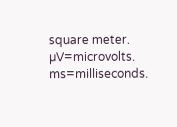square meter. µV=microvolts. ms=milliseconds.